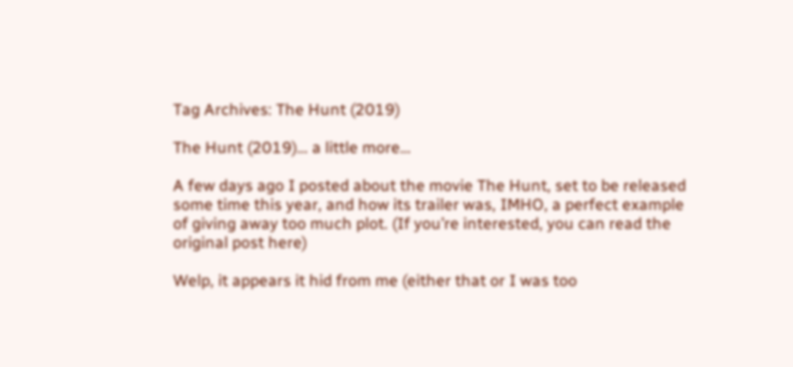Tag Archives: The Hunt (2019)

The Hunt (2019)… a little more…

A few days ago I posted about the movie The Hunt, set to be released some time this year, and how its trailer was, IMHO, a perfect example of giving away too much plot. (If you’re interested, you can read the original post here)

Welp, it appears it hid from me (either that or I was too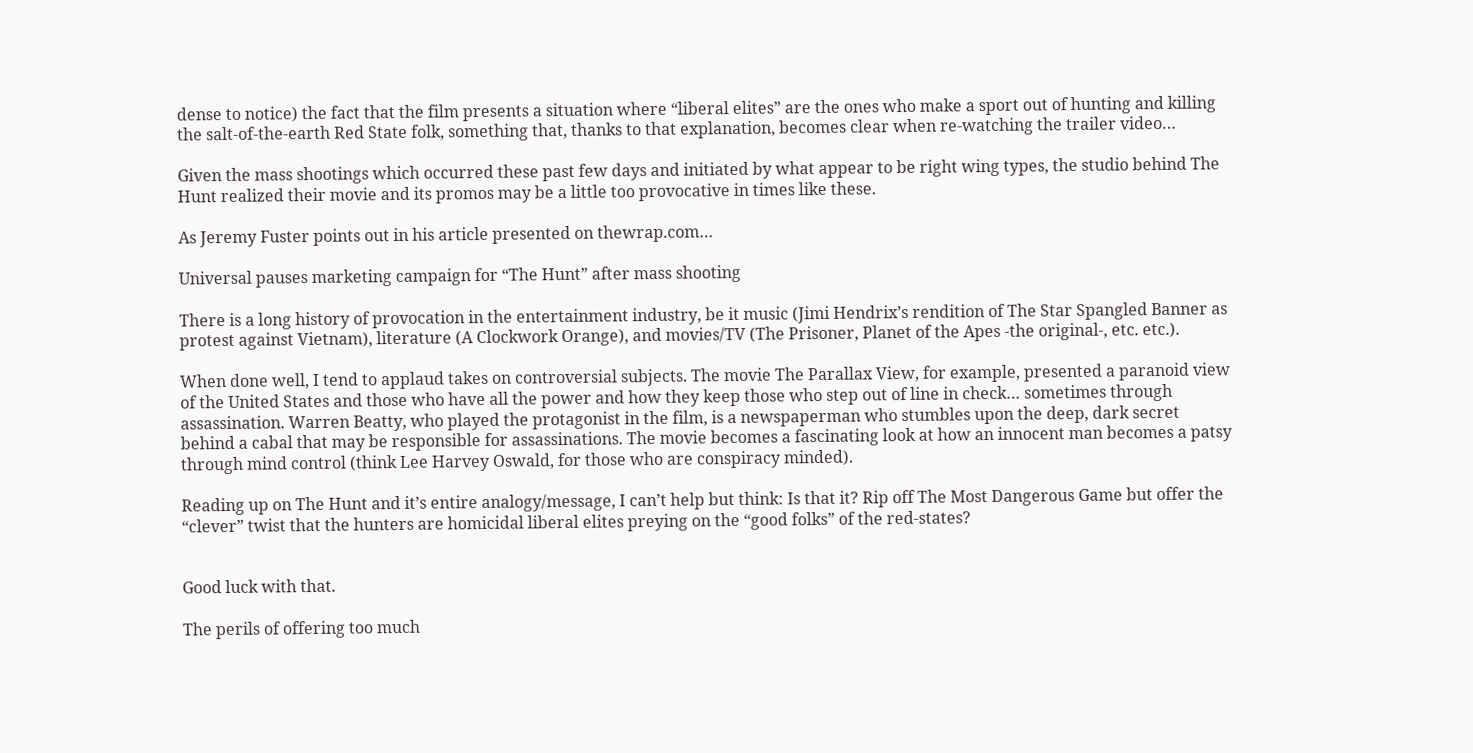dense to notice) the fact that the film presents a situation where “liberal elites” are the ones who make a sport out of hunting and killing the salt-of-the-earth Red State folk, something that, thanks to that explanation, becomes clear when re-watching the trailer video…

Given the mass shootings which occurred these past few days and initiated by what appear to be right wing types, the studio behind The Hunt realized their movie and its promos may be a little too provocative in times like these.

As Jeremy Fuster points out in his article presented on thewrap.com…

Universal pauses marketing campaign for “The Hunt” after mass shooting

There is a long history of provocation in the entertainment industry, be it music (Jimi Hendrix’s rendition of The Star Spangled Banner as protest against Vietnam), literature (A Clockwork Orange), and movies/TV (The Prisoner, Planet of the Apes -the original-, etc. etc.).

When done well, I tend to applaud takes on controversial subjects. The movie The Parallax View, for example, presented a paranoid view of the United States and those who have all the power and how they keep those who step out of line in check… sometimes through assassination. Warren Beatty, who played the protagonist in the film, is a newspaperman who stumbles upon the deep, dark secret behind a cabal that may be responsible for assassinations. The movie becomes a fascinating look at how an innocent man becomes a patsy through mind control (think Lee Harvey Oswald, for those who are conspiracy minded).

Reading up on The Hunt and it’s entire analogy/message, I can’t help but think: Is that it? Rip off The Most Dangerous Game but offer the “clever” twist that the hunters are homicidal liberal elites preying on the “good folks” of the red-states?


Good luck with that.

The perils of offering too much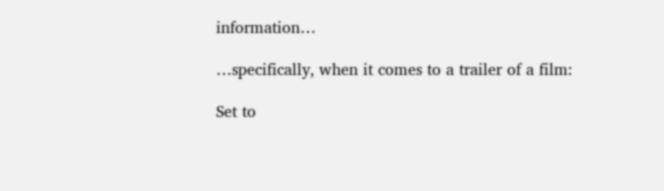information…

…specifically, when it comes to a trailer of a film:

Set to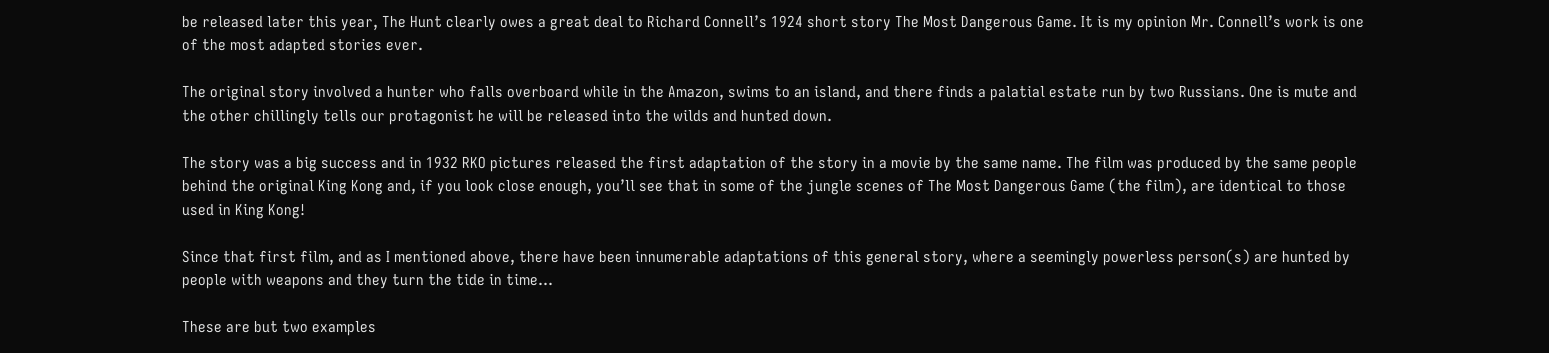be released later this year, The Hunt clearly owes a great deal to Richard Connell’s 1924 short story The Most Dangerous Game. It is my opinion Mr. Connell’s work is one of the most adapted stories ever.

The original story involved a hunter who falls overboard while in the Amazon, swims to an island, and there finds a palatial estate run by two Russians. One is mute and the other chillingly tells our protagonist he will be released into the wilds and hunted down.

The story was a big success and in 1932 RKO pictures released the first adaptation of the story in a movie by the same name. The film was produced by the same people behind the original King Kong and, if you look close enough, you’ll see that in some of the jungle scenes of The Most Dangerous Game (the film), are identical to those used in King Kong!

Since that first film, and as I mentioned above, there have been innumerable adaptations of this general story, where a seemingly powerless person(s) are hunted by people with weapons and they turn the tide in time…

These are but two examples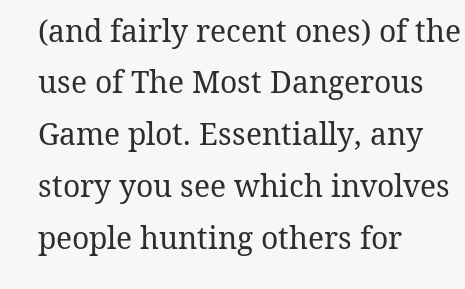(and fairly recent ones) of the use of The Most Dangerous Game plot. Essentially, any story you see which involves people hunting others for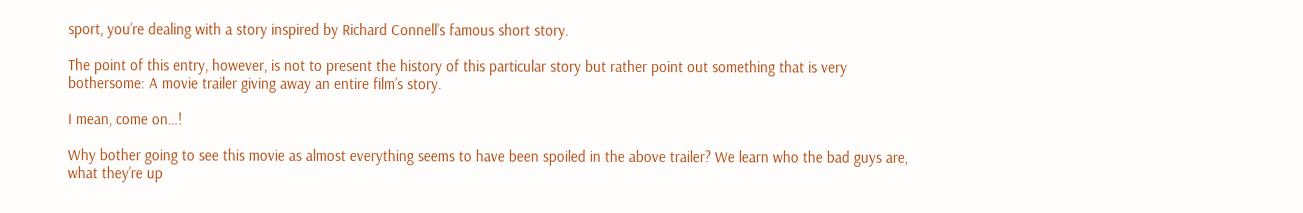sport, you’re dealing with a story inspired by Richard Connell’s famous short story.

The point of this entry, however, is not to present the history of this particular story but rather point out something that is very bothersome: A movie trailer giving away an entire film’s story.

I mean, come on…!

Why bother going to see this movie as almost everything seems to have been spoiled in the above trailer? We learn who the bad guys are, what they’re up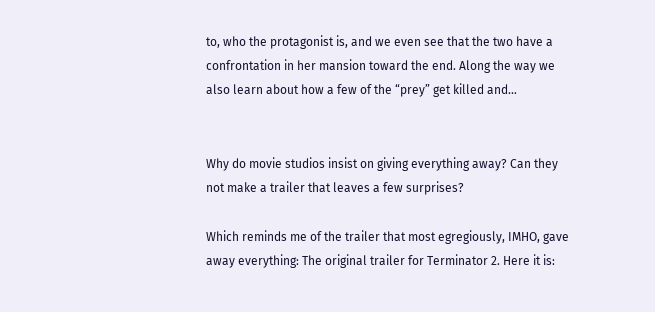to, who the protagonist is, and we even see that the two have a confrontation in her mansion toward the end. Along the way we also learn about how a few of the “prey” get killed and…


Why do movie studios insist on giving everything away? Can they not make a trailer that leaves a few surprises?

Which reminds me of the trailer that most egregiously, IMHO, gave away everything: The original trailer for Terminator 2. Here it is: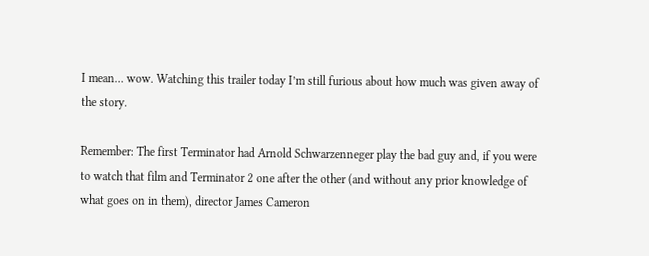I mean… wow. Watching this trailer today I’m still furious about how much was given away of the story.

Remember: The first Terminator had Arnold Schwarzenneger play the bad guy and, if you were to watch that film and Terminator 2 one after the other (and without any prior knowledge of what goes on in them), director James Cameron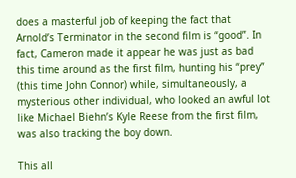does a masterful job of keeping the fact that Arnold’s Terminator in the second film is “good”. In fact, Cameron made it appear he was just as bad this time around as the first film, hunting his “prey” (this time John Connor) while, simultaneously, a mysterious other individual, who looked an awful lot like Michael Biehn’s Kyle Reese from the first film, was also tracking the boy down.

This all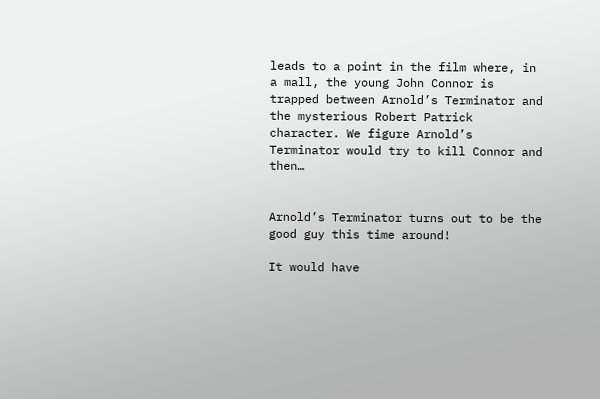leads to a point in the film where, in a mall, the young John Connor is trapped between Arnold’s Terminator and the mysterious Robert Patrick character. We figure Arnold’s Terminator would try to kill Connor and then…


Arnold’s Terminator turns out to be the good guy this time around!

It would have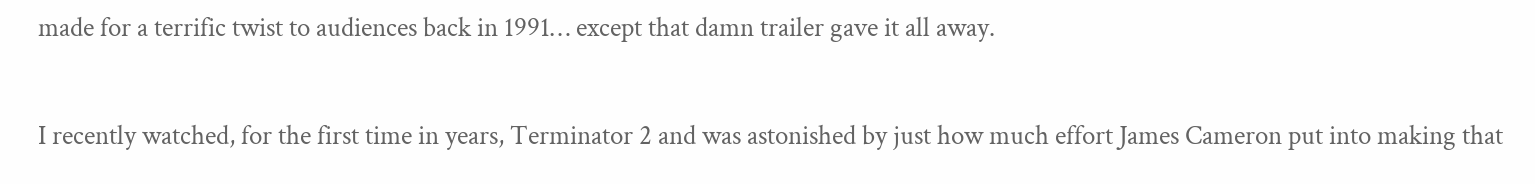made for a terrific twist to audiences back in 1991… except that damn trailer gave it all away.

I recently watched, for the first time in years, Terminator 2 and was astonished by just how much effort James Cameron put into making that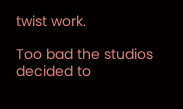twist work.

Too bad the studios decided to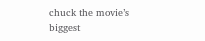chuck the movie’s biggest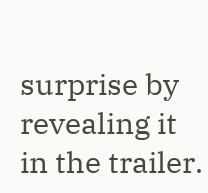surprise by revealing it in the trailer.